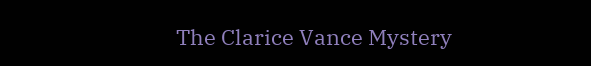The Clarice Vance Mystery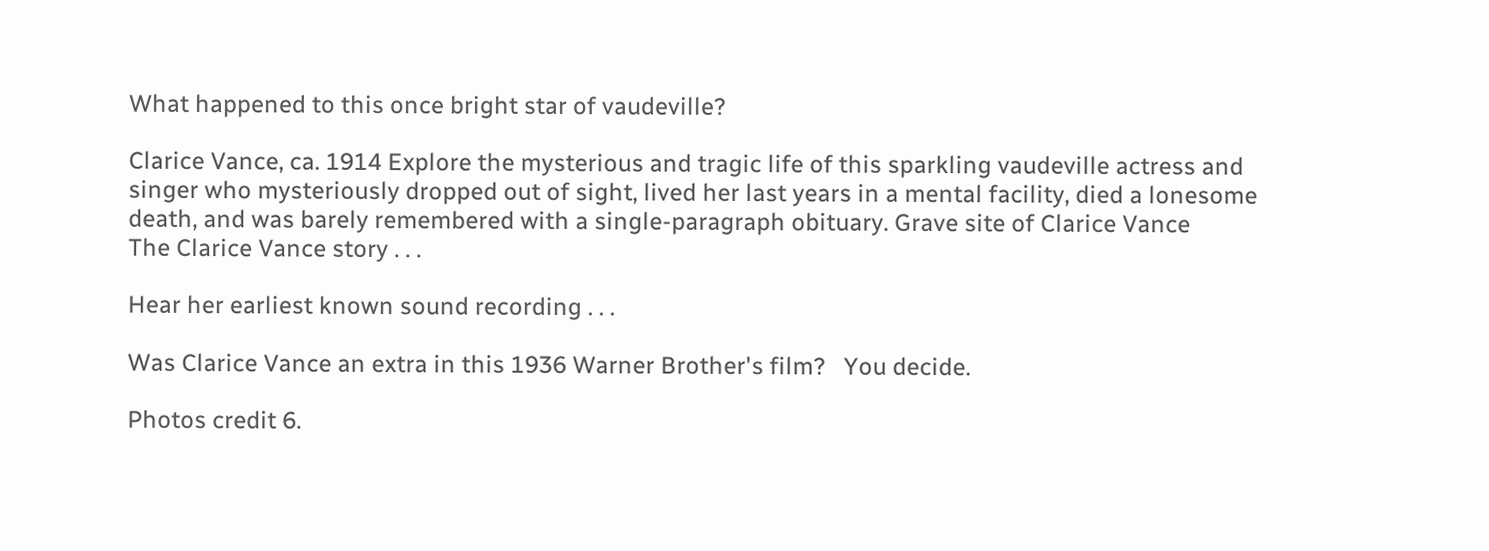What happened to this once bright star of vaudeville?

Clarice Vance, ca. 1914 Explore the mysterious and tragic life of this sparkling vaudeville actress and singer who mysteriously dropped out of sight, lived her last years in a mental facility, died a lonesome death, and was barely remembered with a single-paragraph obituary. Grave site of Clarice Vance
The Clarice Vance story . . .

Hear her earliest known sound recording . . .

Was Clarice Vance an extra in this 1936 Warner Brother's film?   You decide.

Photos credit 6.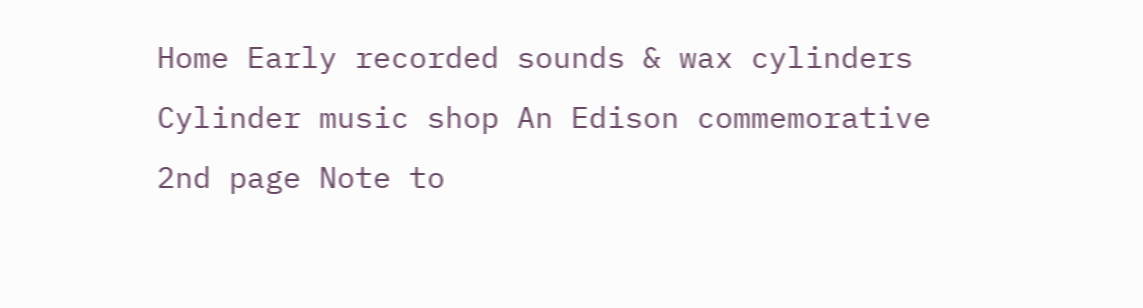Home Early recorded sounds & wax cylinders Cylinder music shop An Edison commemorative
2nd page Note to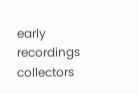early recordings collectors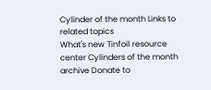Cylinder of the month Links to related topics
What's new Tinfoil resource center Cylinders of the month archive Donate to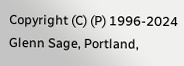Copyright (C) (P) 1996-2024 Glenn Sage, Portland,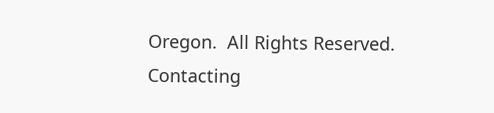Oregon.  All Rights Reserved.  Contacting